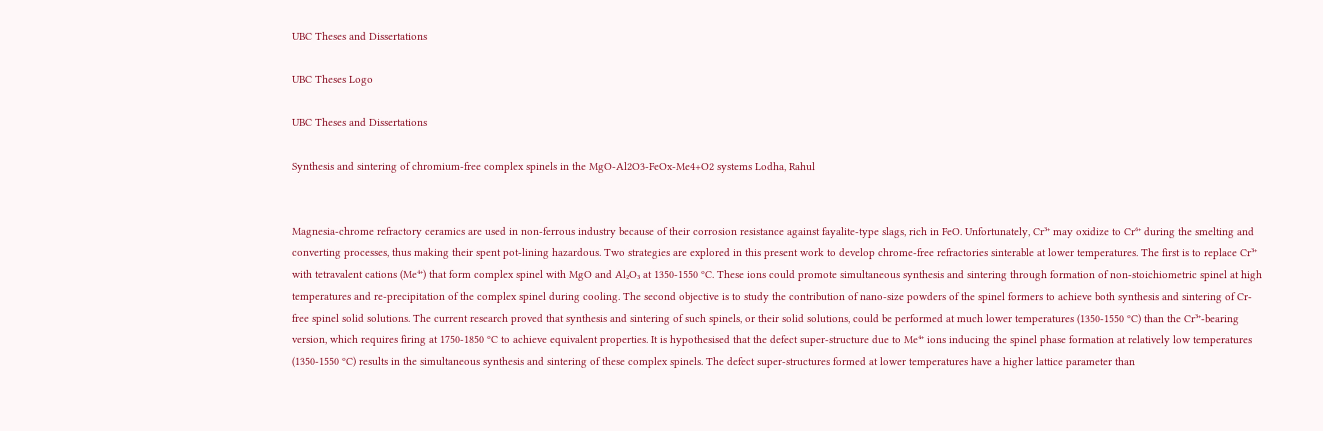UBC Theses and Dissertations

UBC Theses Logo

UBC Theses and Dissertations

Synthesis and sintering of chromium-free complex spinels in the MgO-Al2O3-FeOx-Me4+O2 systems Lodha, Rahul


Magnesia-chrome refractory ceramics are used in non-ferrous industry because of their corrosion resistance against fayalite-type slags, rich in FeO. Unfortunately, Cr³⁺ may oxidize to Cr⁶⁺ during the smelting and converting processes, thus making their spent pot-lining hazardous. Two strategies are explored in this present work to develop chrome-free refractories sinterable at lower temperatures. The first is to replace Cr³⁺ with tetravalent cations (Me⁴⁺) that form complex spinel with MgO and Al₂O₃ at 1350-1550 ºC. These ions could promote simultaneous synthesis and sintering through formation of non-stoichiometric spinel at high temperatures and re-precipitation of the complex spinel during cooling. The second objective is to study the contribution of nano-size powders of the spinel formers to achieve both synthesis and sintering of Cr-free spinel solid solutions. The current research proved that synthesis and sintering of such spinels, or their solid solutions, could be performed at much lower temperatures (1350-1550 ºC) than the Cr³⁺-bearing version, which requires firing at 1750-1850 ºC to achieve equivalent properties. It is hypothesised that the defect super-structure due to Me⁴⁺ ions inducing the spinel phase formation at relatively low temperatures (1350-1550 ºC) results in the simultaneous synthesis and sintering of these complex spinels. The defect super-structures formed at lower temperatures have a higher lattice parameter than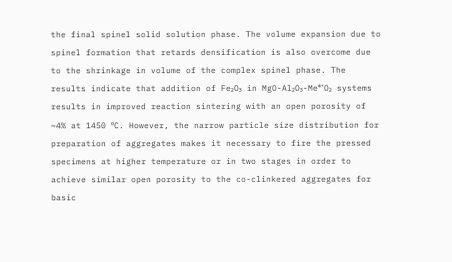the final spinel solid solution phase. The volume expansion due to spinel formation that retards densification is also overcome due to the shrinkage in volume of the complex spinel phase. The results indicate that addition of Fe₂O₃ in MgO-Al₂O₃-Me⁴⁺O₂ systems results in improved reaction sintering with an open porosity of ~4% at 1450 ºC. However, the narrow particle size distribution for preparation of aggregates makes it necessary to fire the pressed specimens at higher temperature or in two stages in order to achieve similar open porosity to the co-clinkered aggregates for basic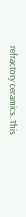refractory ceramics. This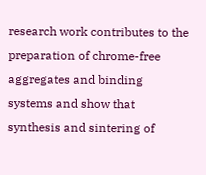research work contributes to the preparation of chrome-free aggregates and binding systems and show that synthesis and sintering of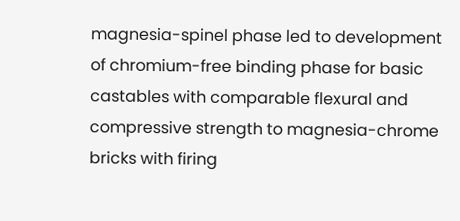magnesia-spinel phase led to development of chromium-free binding phase for basic castables with comparable flexural and compressive strength to magnesia-chrome bricks with firing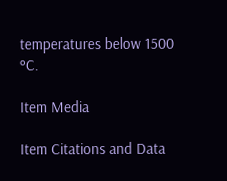temperatures below 1500 ºC.

Item Media

Item Citations and Data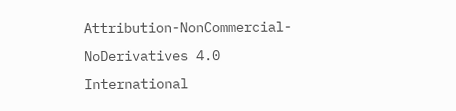Attribution-NonCommercial-NoDerivatives 4.0 International